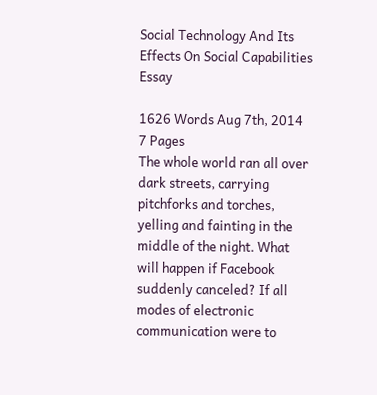Social Technology And Its Effects On Social Capabilities Essay

1626 Words Aug 7th, 2014 7 Pages
The whole world ran all over dark streets, carrying pitchforks and torches, yelling and fainting in the middle of the night. What will happen if Facebook suddenly canceled? If all modes of electronic communication were to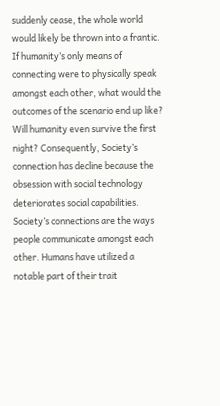suddenly cease, the whole world would likely be thrown into a frantic. If humanity’s only means of connecting were to physically speak amongst each other, what would the outcomes of the scenario end up like? Will humanity even survive the first night? Consequently, Society’s connection has decline because the obsession with social technology deteriorates social capabilities.
Society’s connections are the ways people communicate amongst each other. Humans have utilized a notable part of their trait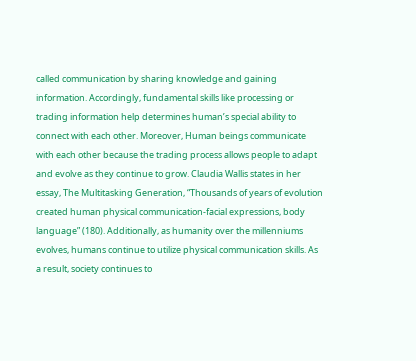called communication by sharing knowledge and gaining information. Accordingly, fundamental skills like processing or trading information help determines human’s special ability to connect with each other. Moreover, Human beings communicate with each other because the trading process allows people to adapt and evolve as they continue to grow. Claudia Wallis states in her essay, The Multitasking Generation, “Thousands of years of evolution created human physical communication-facial expressions, body language” (180). Additionally, as humanity over the millenniums evolves, humans continue to utilize physical communication skills. As a result, society continues to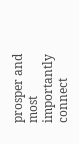prosper and most importantly connect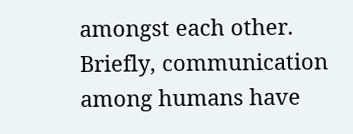amongst each other. Briefly, communication among humans have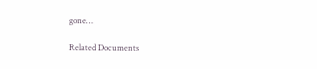gone…

Related Documents